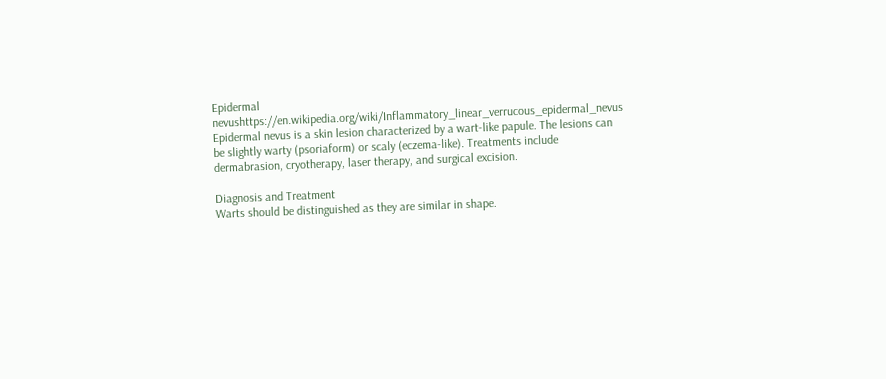Epidermal nevushttps://en.wikipedia.org/wiki/Inflammatory_linear_verrucous_epidermal_nevus
Epidermal nevus is a skin lesion characterized by a wart-like papule. The lesions can be slightly warty (psoriaform) or scaly (eczema-like). Treatments include dermabrasion, cryotherapy, laser therapy, and surgical excision.

Diagnosis and Treatment
Warts should be distinguished as they are similar in shape.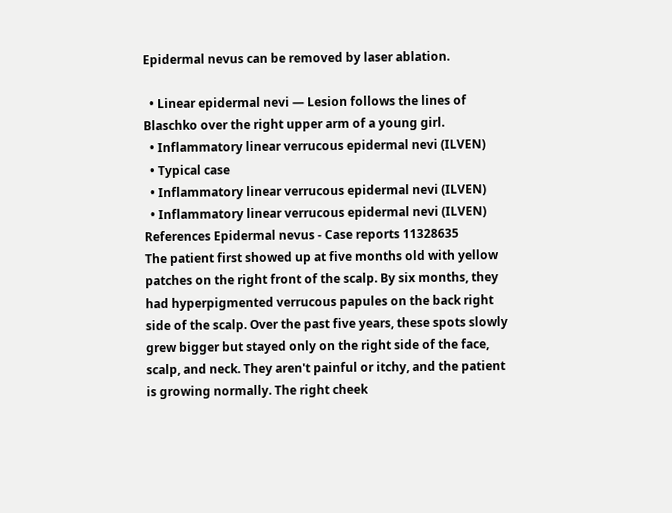Epidermal nevus can be removed by laser ablation.

  • Linear epidermal nevi ― Lesion follows the lines of Blaschko over the right upper arm of a young girl.
  • Inflammatory linear verrucous epidermal nevi (ILVEN)
  • Typical case
  • Inflammatory linear verrucous epidermal nevi (ILVEN)
  • Inflammatory linear verrucous epidermal nevi (ILVEN)
References Epidermal nevus - Case reports 11328635
The patient first showed up at five months old with yellow patches on the right front of the scalp. By six months, they had hyperpigmented verrucous papules on the back right side of the scalp. Over the past five years, these spots slowly grew bigger but stayed only on the right side of the face, scalp, and neck. They aren't painful or itchy, and the patient is growing normally. The right cheek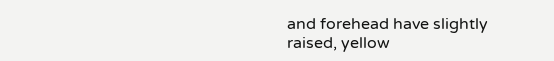and forehead have slightly raised, yellow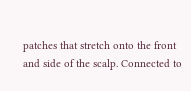patches that stretch onto the front and side of the scalp. Connected to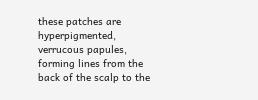these patches are hyperpigmented, verrucous papules, forming lines from the back of the scalp to the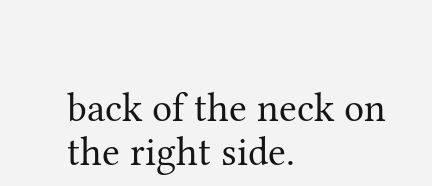back of the neck on the right side.